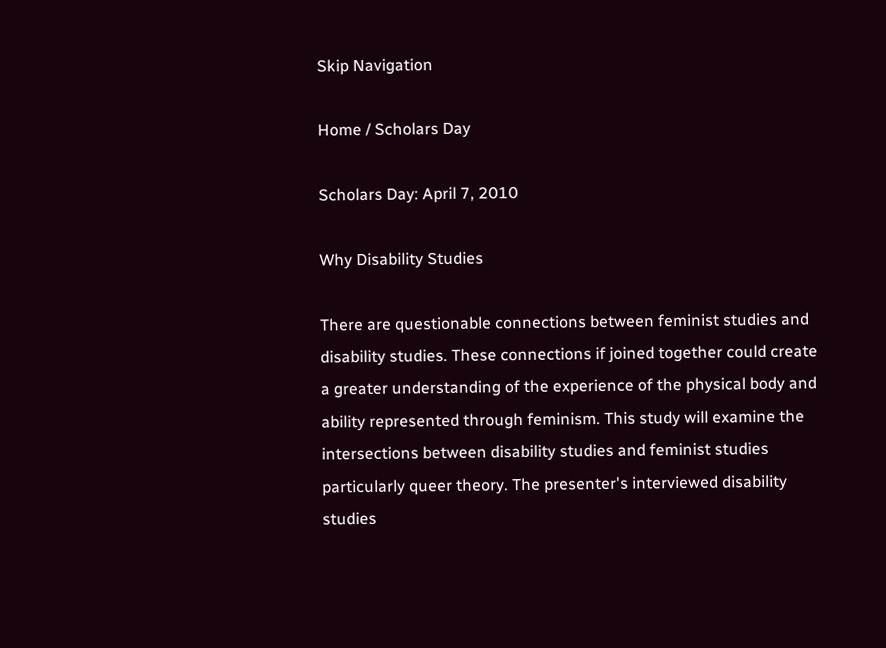Skip Navigation

Home / Scholars Day

Scholars Day: April 7, 2010

Why Disability Studies

There are questionable connections between feminist studies and disability studies. These connections if joined together could create a greater understanding of the experience of the physical body and ability represented through feminism. This study will examine the intersections between disability studies and feminist studies particularly queer theory. The presenter's interviewed disability studies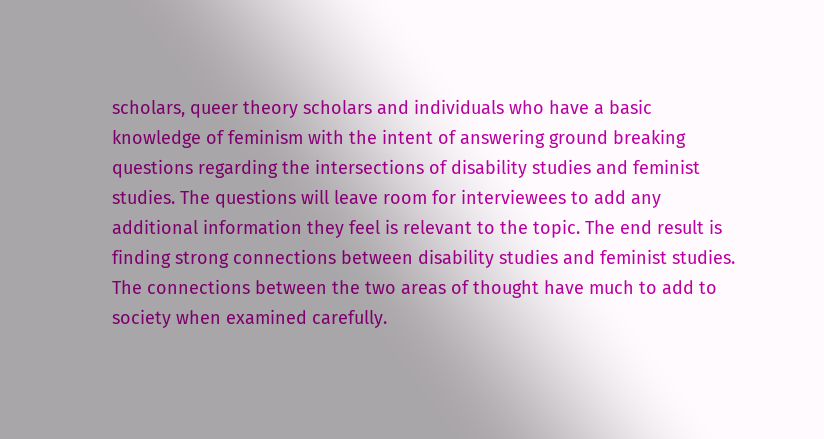scholars, queer theory scholars and individuals who have a basic knowledge of feminism with the intent of answering ground breaking questions regarding the intersections of disability studies and feminist studies. The questions will leave room for interviewees to add any additional information they feel is relevant to the topic. The end result is finding strong connections between disability studies and feminist studies. The connections between the two areas of thought have much to add to society when examined carefully.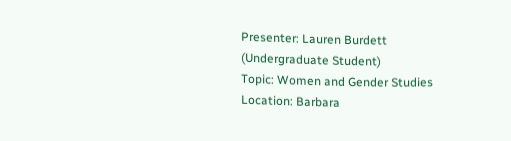Presenter: Lauren Burdett (Undergraduate Student)
Topic: Women and Gender Studies
Location: Barbara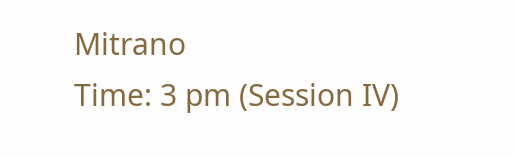Mitrano
Time: 3 pm (Session IV)